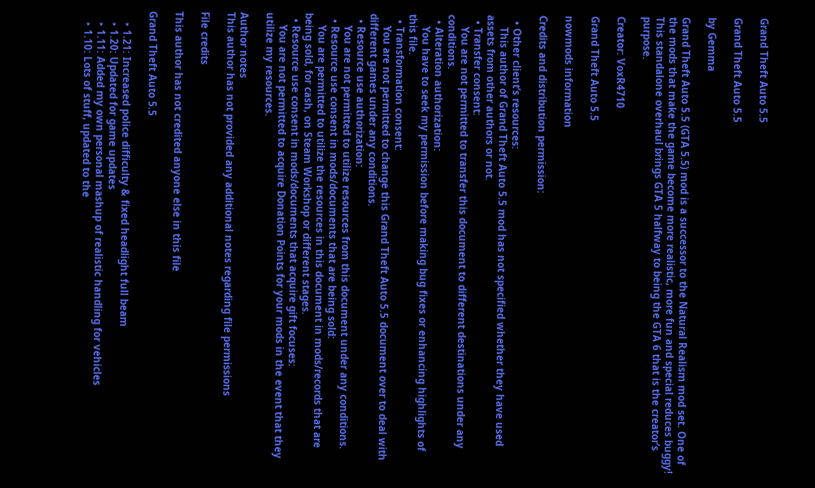Grand Theft Auto 5.5

Grand Theft Auto 5.5

by Gemma

Grand Theft Auto 5.5 (GTA 5.5) mod is a successor to the Natural Realism mod set. One of the mods that make the game become more realistic, more fun and special reduces buggy! This standalone overhaul brings GTA 5 halfway to being the GTA 6 that is the creator’s purpose.

Creator: VoxR4710

Grand Theft Auto 5.5

nowmods information

Credits and distribution permission:

  • Other client’s resources:
    This author of Grand Theft Auto 5.5 mod has not specified whether they have used assets from other authors or not.
  • Transfer consent:
    You are not permitted to transfer this document to different destinations under any conditions.
  • Alteration authorization:
    You have to seek my permission before making bug fixes or enhancing highlights of this file.
  • Transformation consent:
    You are not permitted to change this Grand Theft Auto 5.5 document over to deal with different games under any conditions.
  • Resource use authorization:
    You are not permitted to utilize resources from this document under any conditions.
  • Resource use consent in mods/documents that are being sold:
    You are permitted to utilize the resources in this document in mods/records that are being sold, for cash, on Steam Workshop or different stages.
  • Resource use consent in mods/documents that acquire gift focuses:
    You are not permitted to acquire Donation Points for your mods in the event that they utilize my resources.

Author notes
This author has not provided any additional notes regarding file permissions

File credits

This author has not credited anyone else in this file

Grand Theft Auto 5.5

    ‣ 1.21: Increased police difficulty & fixed headlight full beam
    ‣ 1.20: Updated for game updates
    ‣ 1.11: Added my own personal mashup of realistic handling for vehicles
    ‣ 1.10: Lots of stuff, updated to the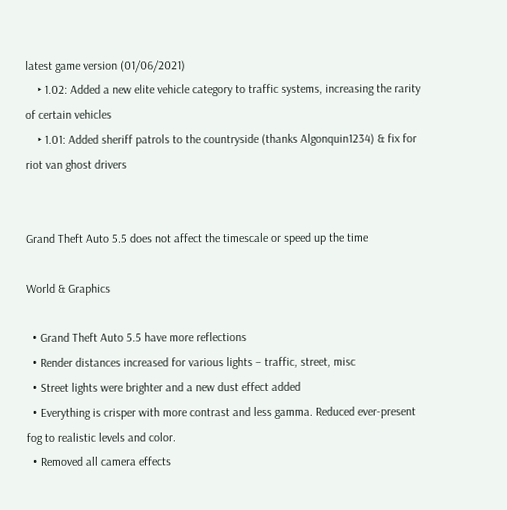latest game version (01/06/2021)
    ‣ 1.02: Added a new elite vehicle category to traffic systems, increasing the rarity of certain vehicles
    ‣ 1.01: Added sheriff patrols to the countryside (thanks Algonquin1234) & fix for riot van ghost drivers


Grand Theft Auto 5.5 does not affect the timescale or speed up the time

World & Graphics

  • Grand Theft Auto 5.5 have more reflections
  • Render distances increased for various lights – traffic, street, misc
  • Street lights were brighter and a new dust effect added
  • Everything is crisper with more contrast and less gamma. Reduced ever-present fog to realistic levels and color.
  • Removed all camera effects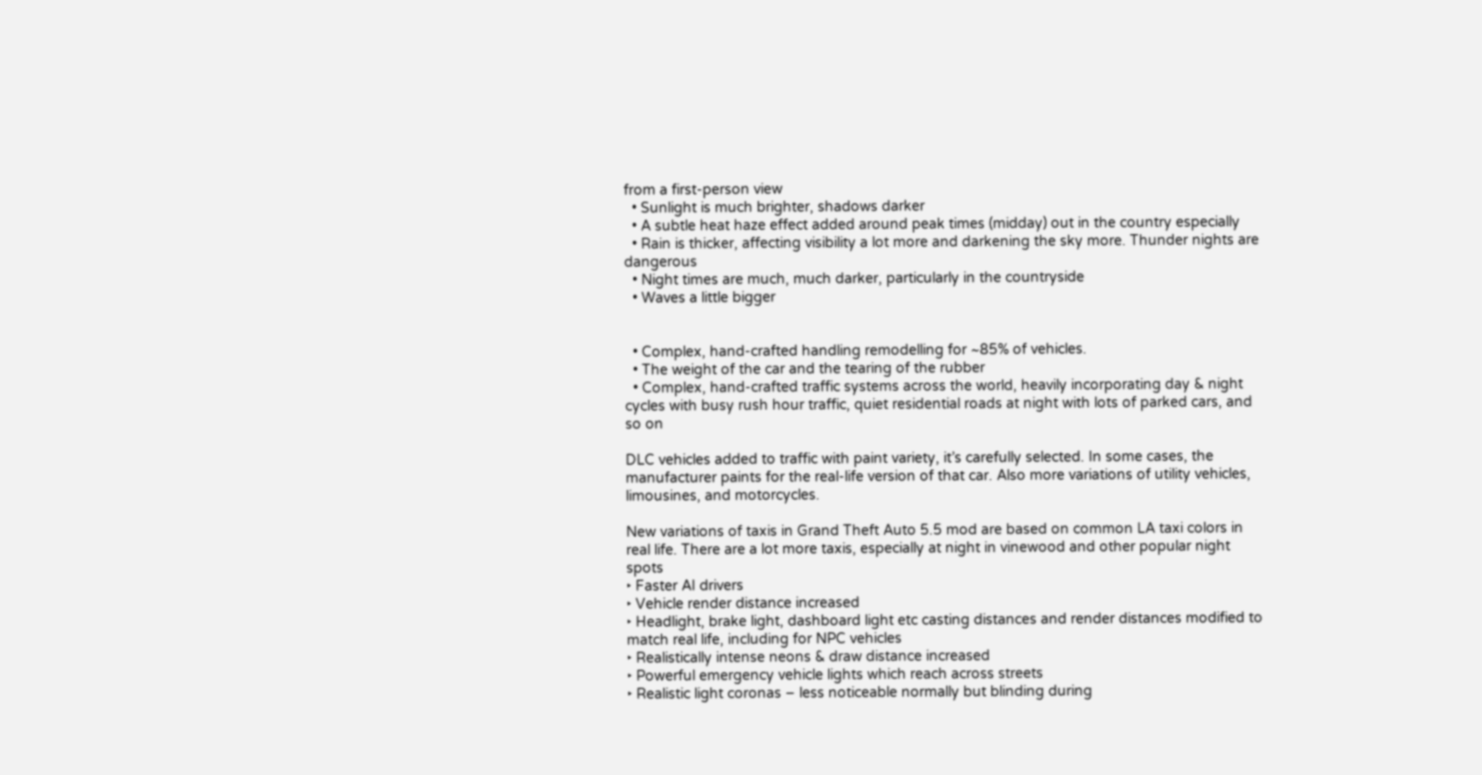from a first-person view
  • Sunlight is much brighter, shadows darker
  • A subtle heat haze effect added around peak times (midday) out in the country especially
  • Rain is thicker, affecting visibility a lot more and darkening the sky more. Thunder nights are dangerous
  • Night times are much, much darker, particularly in the countryside
  • Waves a little bigger


  • Complex, hand-crafted handling remodelling for ~85% of vehicles.
  • The weight of the car and the tearing of the rubber
  • Complex, hand-crafted traffic systems across the world, heavily incorporating day & night cycles with busy rush hour traffic, quiet residential roads at night with lots of parked cars, and so on

DLC vehicles added to traffic with paint variety, it’s carefully selected. In some cases, the manufacturer paints for the real-life version of that car. Also more variations of utility vehicles, limousines, and motorcycles.

New variations of taxis in Grand Theft Auto 5.5 mod are based on common LA taxi colors in real life. There are a lot more taxis, especially at night in vinewood and other popular night spots
‣ Faster AI drivers
‣ Vehicle render distance increased
‣ Headlight, brake light, dashboard light etc casting distances and render distances modified to match real life, including for NPC vehicles
‣ Realistically intense neons & draw distance increased
‣ Powerful emergency vehicle lights which reach across streets
‣ Realistic light coronas – less noticeable normally but blinding during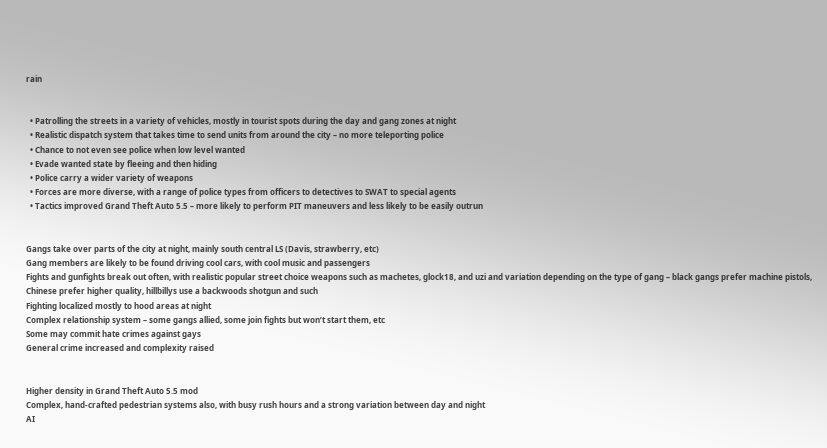rain


  • Patrolling the streets in a variety of vehicles, mostly in tourist spots during the day and gang zones at night
  • Realistic dispatch system that takes time to send units from around the city – no more teleporting police
  • Chance to not even see police when low level wanted
  • Evade wanted state by fleeing and then hiding
  • Police carry a wider variety of weapons
  • Forces are more diverse, with a range of police types from officers to detectives to SWAT to special agents
  • Tactics improved Grand Theft Auto 5.5 – more likely to perform PIT maneuvers and less likely to be easily outrun


Gangs take over parts of the city at night, mainly south central LS (Davis, strawberry, etc)
Gang members are likely to be found driving cool cars, with cool music and passengers
Fights and gunfights break out often, with realistic popular street choice weapons such as machetes, glock18, and uzi and variation depending on the type of gang – black gangs prefer machine pistols, Chinese prefer higher quality, hillbillys use a backwoods shotgun and such
Fighting localized mostly to hood areas at night
Complex relationship system – some gangs allied, some join fights but won’t start them, etc
Some may commit hate crimes against gays
General crime increased and complexity raised


Higher density in Grand Theft Auto 5.5 mod
Complex, hand-crafted pedestrian systems also, with busy rush hours and a strong variation between day and night
AI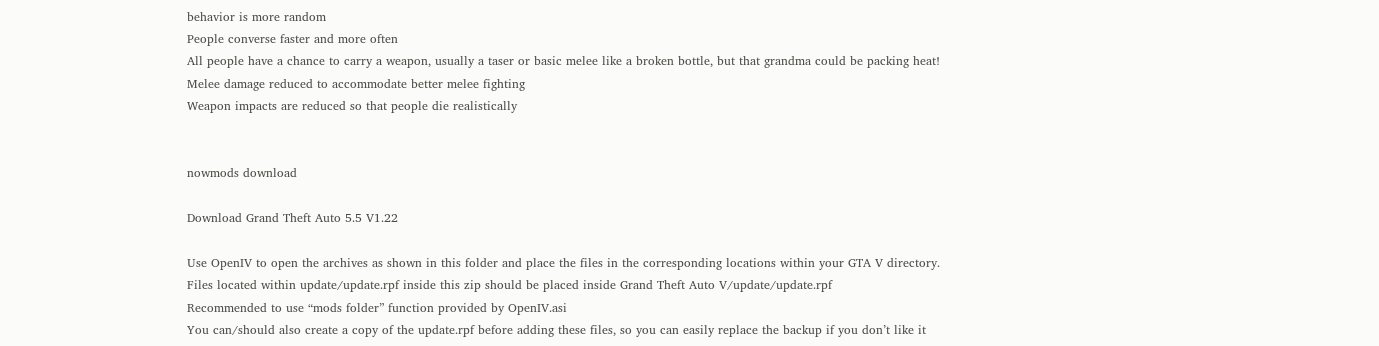behavior is more random
People converse faster and more often
All people have a chance to carry a weapon, usually a taser or basic melee like a broken bottle, but that grandma could be packing heat!
Melee damage reduced to accommodate better melee fighting
Weapon impacts are reduced so that people die realistically


nowmods download

Download Grand Theft Auto 5.5 V1.22

Use OpenIV to open the archives as shown in this folder and place the files in the corresponding locations within your GTA V directory.
Files located within update/update.rpf inside this zip should be placed inside Grand Theft Auto V/update/update.rpf
Recommended to use “mods folder” function provided by OpenIV.asi
You can/should also create a copy of the update.rpf before adding these files, so you can easily replace the backup if you don’t like it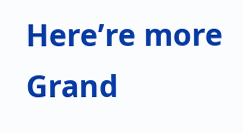Here’re more Grand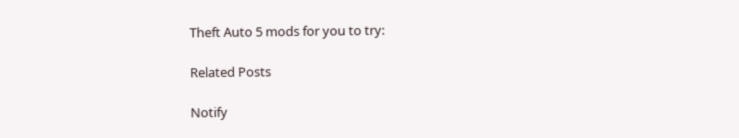Theft Auto 5 mods for you to try:

Related Posts

Notify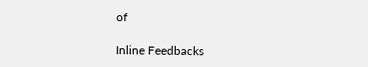of

Inline Feedbacks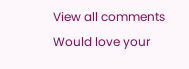View all comments
Would love your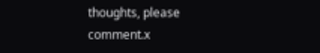thoughts, please comment.x